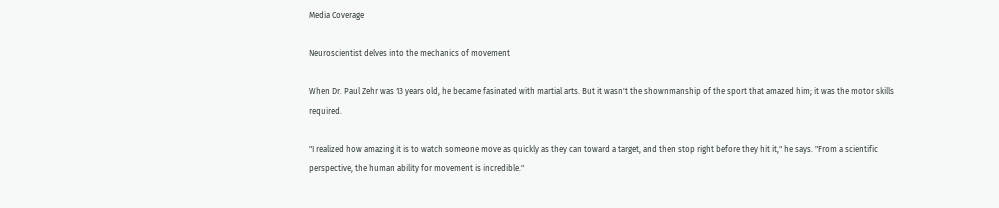Media Coverage

Neuroscientist delves into the mechanics of movement

When Dr. Paul Zehr was 13 years old, he became fasinated with martial arts. But it wasn't the shownmanship of the sport that amazed him; it was the motor skills required.

"I realized how amazing it is to watch someone move as quickly as they can toward a target, and then stop right before they hit it," he says. "From a scientific perspective, the human ability for movement is incredible."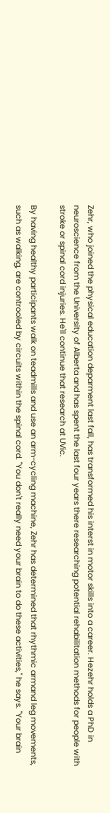Zehr, who joined the physical education deparment last fall, has transformed his interst in motor skills into a career. Hezehr holds a PhD in neuroscience from the University of Alberta and has spent the last four years there researching potential rehabilitation methods for people with stroke or spinal cord injuries. He'll continue that research at UVic.

By having healthy participants walk on teadmills and use an arm-cycling machine, Zehr has determined that rhythmic armand leg movements, such as walking, are controoled by circuits within the spinal cord. "You don't really need your brain to do these activities," he says. "Your brain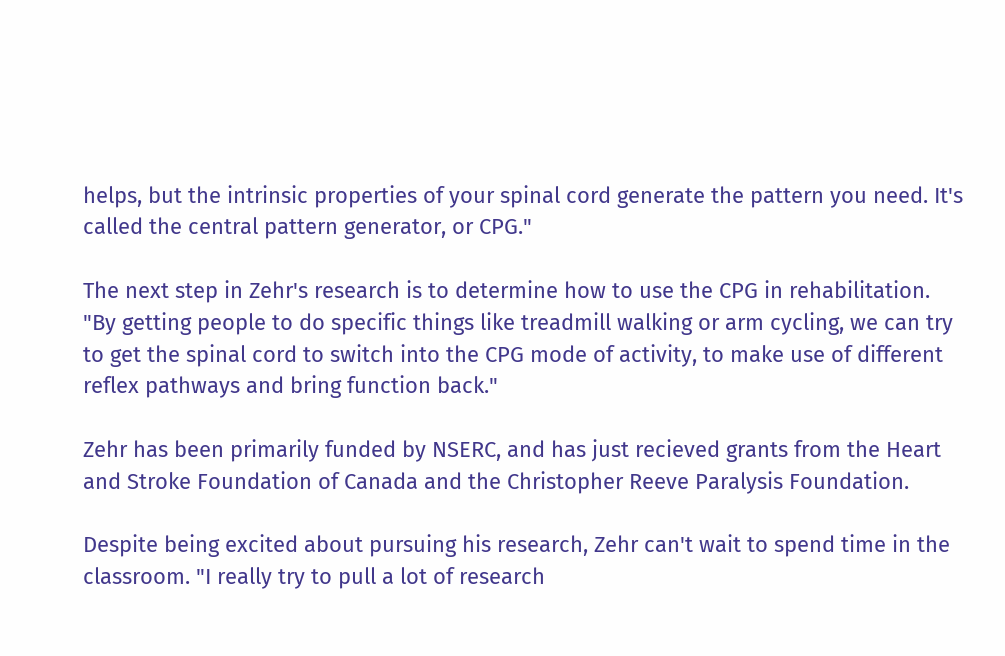helps, but the intrinsic properties of your spinal cord generate the pattern you need. It's called the central pattern generator, or CPG."

The next step in Zehr's research is to determine how to use the CPG in rehabilitation. "By getting people to do specific things like treadmill walking or arm cycling, we can try to get the spinal cord to switch into the CPG mode of activity, to make use of different reflex pathways and bring function back."

Zehr has been primarily funded by NSERC, and has just recieved grants from the Heart and Stroke Foundation of Canada and the Christopher Reeve Paralysis Foundation.

Despite being excited about pursuing his research, Zehr can't wait to spend time in the classroom. "I really try to pull a lot of research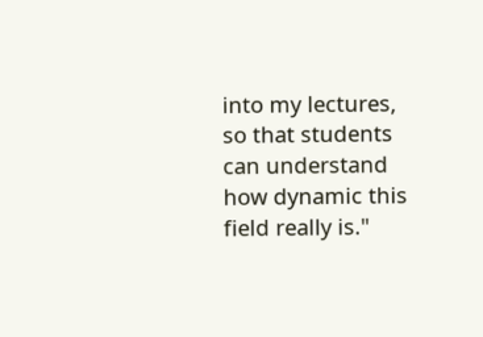into my lectures, so that students can understand how dynamic this field really is."